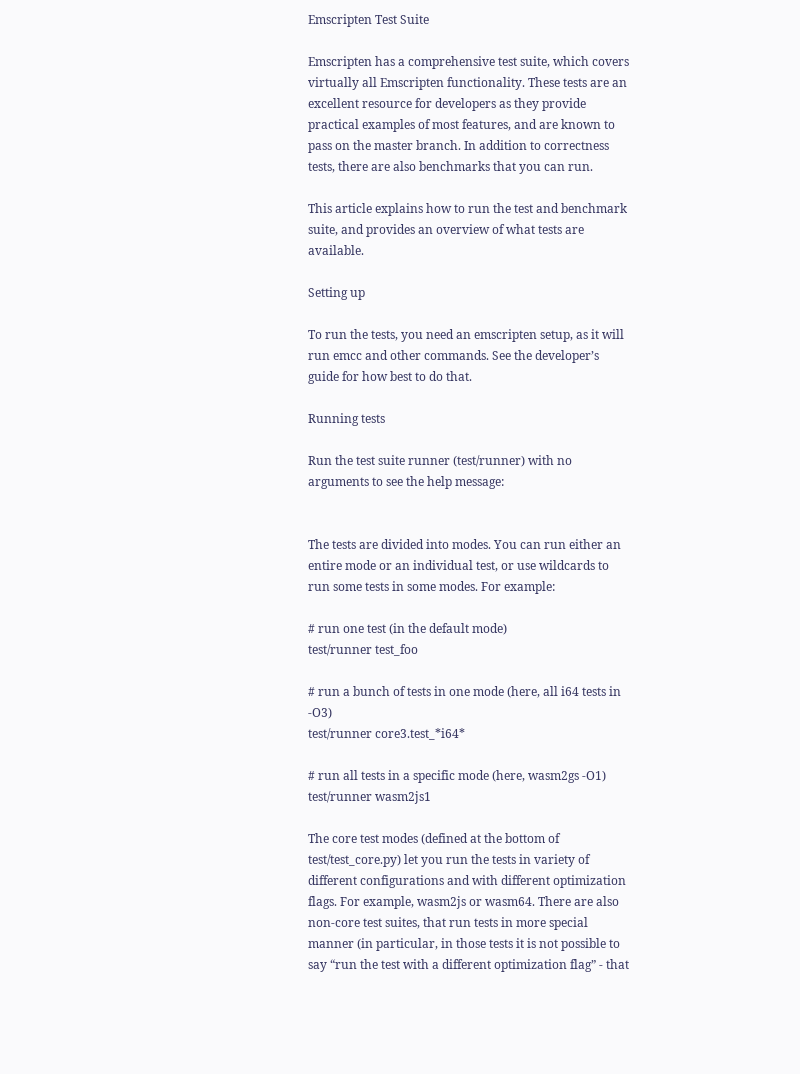Emscripten Test Suite

Emscripten has a comprehensive test suite, which covers virtually all Emscripten functionality. These tests are an excellent resource for developers as they provide practical examples of most features, and are known to pass on the master branch. In addition to correctness tests, there are also benchmarks that you can run.

This article explains how to run the test and benchmark suite, and provides an overview of what tests are available.

Setting up

To run the tests, you need an emscripten setup, as it will run emcc and other commands. See the developer’s guide for how best to do that.

Running tests

Run the test suite runner (test/runner) with no arguments to see the help message:


The tests are divided into modes. You can run either an entire mode or an individual test, or use wildcards to run some tests in some modes. For example:

# run one test (in the default mode)
test/runner test_foo

# run a bunch of tests in one mode (here, all i64 tests in -O3)
test/runner core3.test_*i64*

# run all tests in a specific mode (here, wasm2gs -O1)
test/runner wasm2js1

The core test modes (defined at the bottom of test/test_core.py) let you run the tests in variety of different configurations and with different optimization flags. For example, wasm2js or wasm64. There are also non-core test suites, that run tests in more special manner (in particular, in those tests it is not possible to say “run the test with a different optimization flag” - that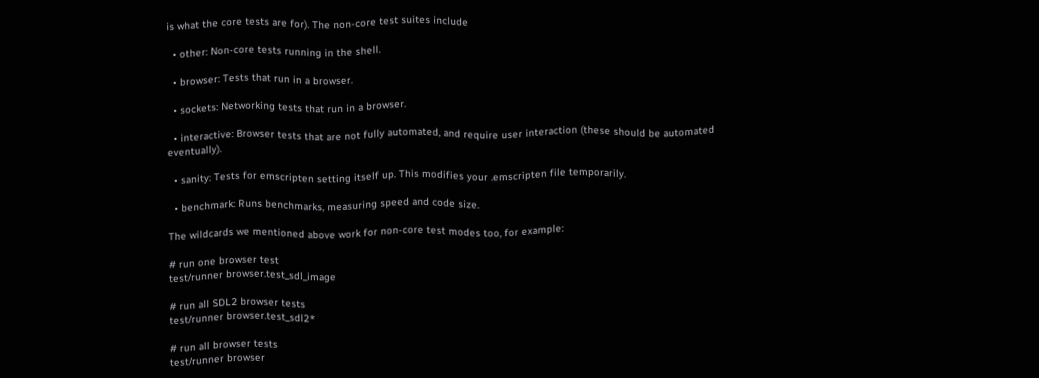is what the core tests are for). The non-core test suites include

  • other: Non-core tests running in the shell.

  • browser: Tests that run in a browser.

  • sockets: Networking tests that run in a browser.

  • interactive: Browser tests that are not fully automated, and require user interaction (these should be automated eventually).

  • sanity: Tests for emscripten setting itself up. This modifies your .emscripten file temporarily.

  • benchmark: Runs benchmarks, measuring speed and code size.

The wildcards we mentioned above work for non-core test modes too, for example:

# run one browser test
test/runner browser.test_sdl_image

# run all SDL2 browser tests
test/runner browser.test_sdl2*

# run all browser tests
test/runner browser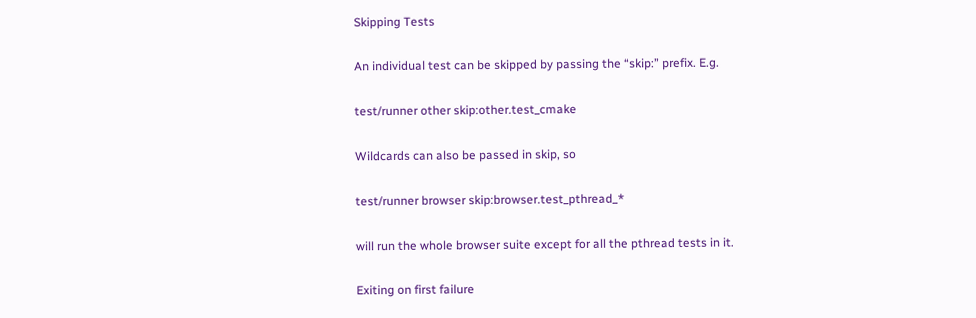Skipping Tests

An individual test can be skipped by passing the “skip:” prefix. E.g.

test/runner other skip:other.test_cmake

Wildcards can also be passed in skip, so

test/runner browser skip:browser.test_pthread_*

will run the whole browser suite except for all the pthread tests in it.

Exiting on first failure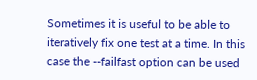Sometimes it is useful to be able to iteratively fix one test at a time. In this case the --failfast option can be used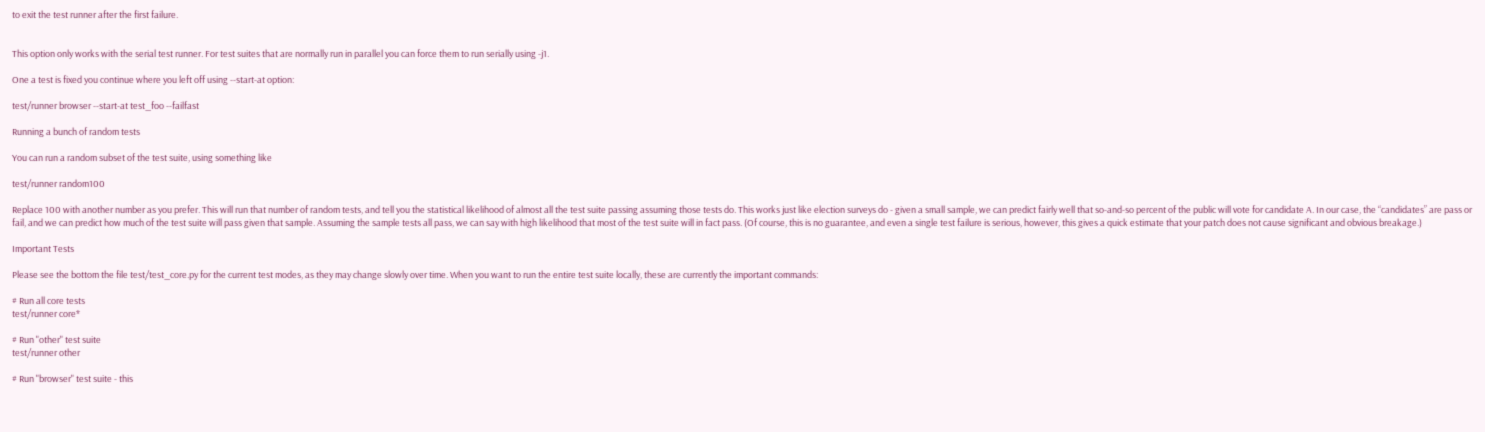to exit the test runner after the first failure.


This option only works with the serial test runner. For test suites that are normally run in parallel you can force them to run serially using -j1.

One a test is fixed you continue where you left off using --start-at option:

test/runner browser --start-at test_foo --failfast

Running a bunch of random tests

You can run a random subset of the test suite, using something like

test/runner random100

Replace 100 with another number as you prefer. This will run that number of random tests, and tell you the statistical likelihood of almost all the test suite passing assuming those tests do. This works just like election surveys do - given a small sample, we can predict fairly well that so-and-so percent of the public will vote for candidate A. In our case, the “candidates” are pass or fail, and we can predict how much of the test suite will pass given that sample. Assuming the sample tests all pass, we can say with high likelihood that most of the test suite will in fact pass. (Of course, this is no guarantee, and even a single test failure is serious, however, this gives a quick estimate that your patch does not cause significant and obvious breakage.)

Important Tests

Please see the bottom the file test/test_core.py for the current test modes, as they may change slowly over time. When you want to run the entire test suite locally, these are currently the important commands:

# Run all core tests
test/runner core*

# Run "other" test suite
test/runner other

# Run "browser" test suite - this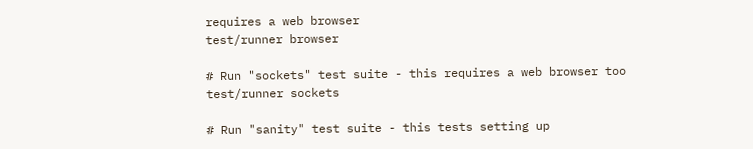requires a web browser
test/runner browser

# Run "sockets" test suite - this requires a web browser too
test/runner sockets

# Run "sanity" test suite - this tests setting up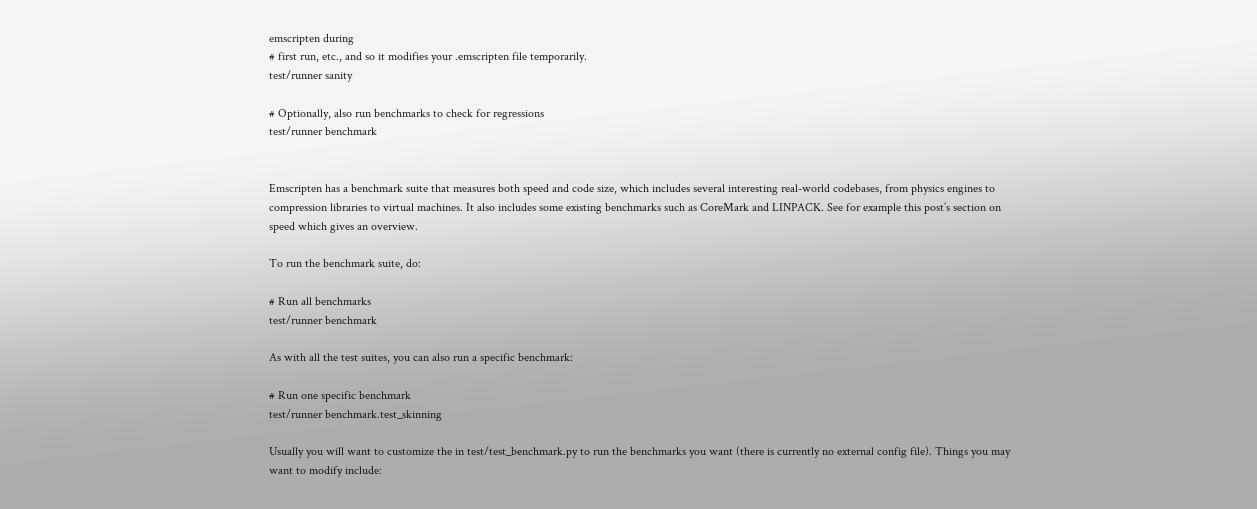emscripten during
# first run, etc., and so it modifies your .emscripten file temporarily.
test/runner sanity

# Optionally, also run benchmarks to check for regressions
test/runner benchmark


Emscripten has a benchmark suite that measures both speed and code size, which includes several interesting real-world codebases, from physics engines to compression libraries to virtual machines. It also includes some existing benchmarks such as CoreMark and LINPACK. See for example this post’s section on speed which gives an overview.

To run the benchmark suite, do:

# Run all benchmarks
test/runner benchmark

As with all the test suites, you can also run a specific benchmark:

# Run one specific benchmark
test/runner benchmark.test_skinning

Usually you will want to customize the in test/test_benchmark.py to run the benchmarks you want (there is currently no external config file). Things you may want to modify include: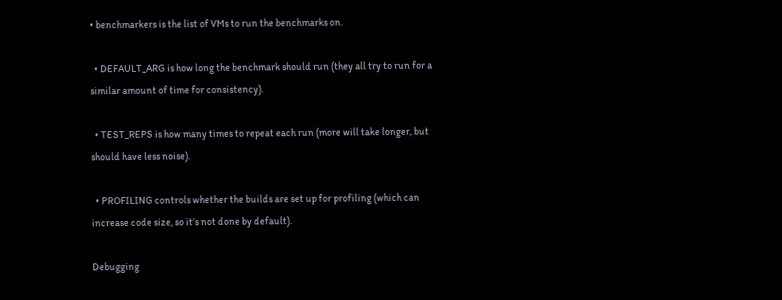• benchmarkers is the list of VMs to run the benchmarks on.

  • DEFAULT_ARG is how long the benchmark should run (they all try to run for a similar amount of time for consistency).

  • TEST_REPS is how many times to repeat each run (more will take longer, but should have less noise).

  • PROFILING controls whether the builds are set up for profiling (which can increase code size, so it’s not done by default).

Debugging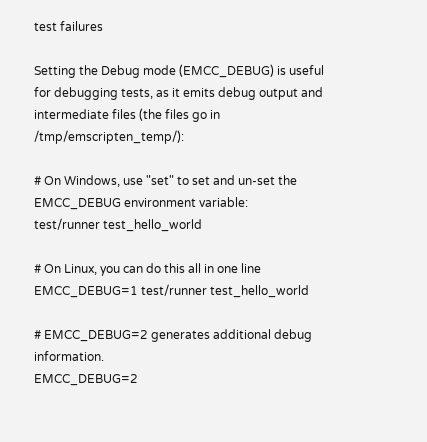test failures

Setting the Debug mode (EMCC_DEBUG) is useful for debugging tests, as it emits debug output and intermediate files (the files go in /tmp/emscripten_temp/):

# On Windows, use "set" to set and un-set the EMCC_DEBUG environment variable:
test/runner test_hello_world

# On Linux, you can do this all in one line
EMCC_DEBUG=1 test/runner test_hello_world

# EMCC_DEBUG=2 generates additional debug information.
EMCC_DEBUG=2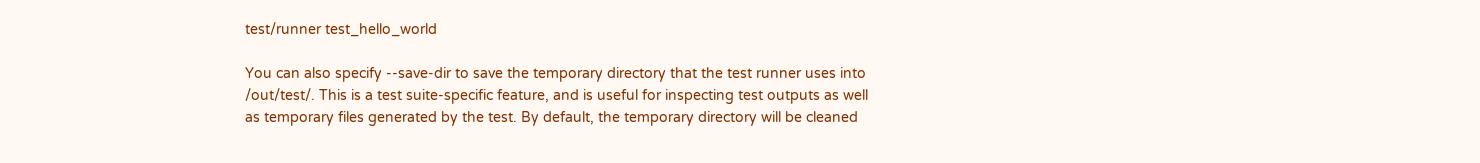test/runner test_hello_world

You can also specify --save-dir to save the temporary directory that the test runner uses into /out/test/. This is a test suite-specific feature, and is useful for inspecting test outputs as well as temporary files generated by the test. By default, the temporary directory will be cleaned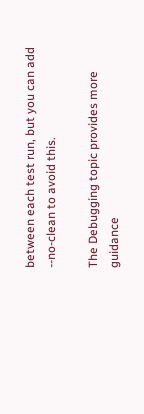between each test run, but you can add --no-clean to avoid this.

The Debugging topic provides more guidance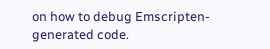on how to debug Emscripten-generated code.